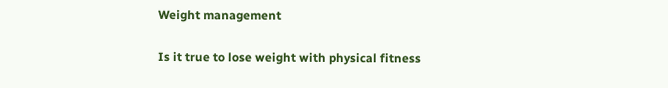Weight management

Is it true to lose weight with physical fitness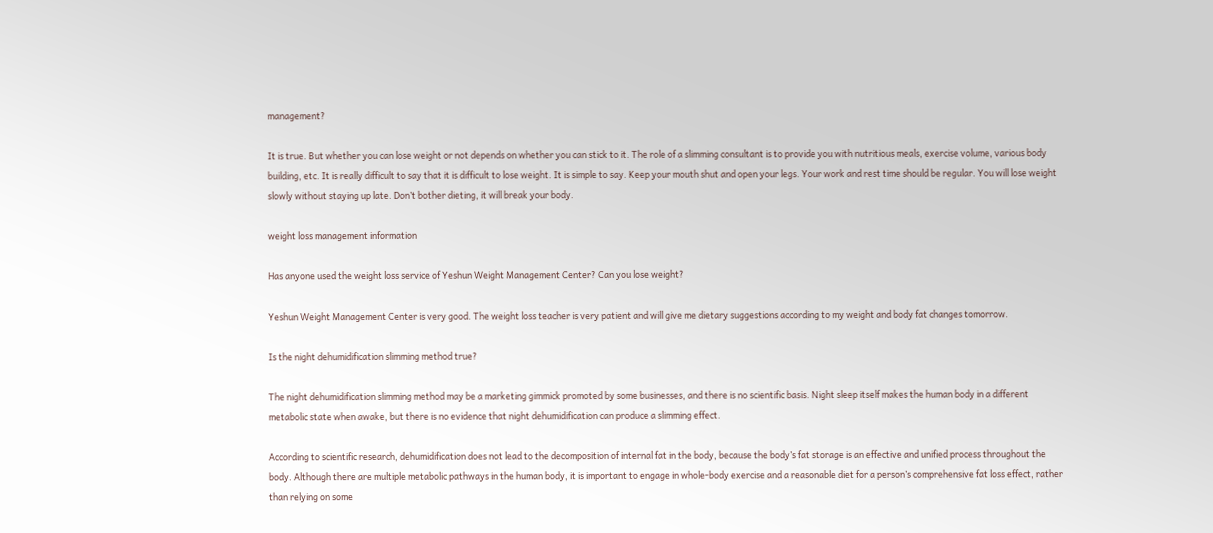management?

It is true. But whether you can lose weight or not depends on whether you can stick to it. The role of a slimming consultant is to provide you with nutritious meals, exercise volume, various body building, etc. It is really difficult to say that it is difficult to lose weight. It is simple to say. Keep your mouth shut and open your legs. Your work and rest time should be regular. You will lose weight slowly without staying up late. Don’t bother dieting, it will break your body.

weight loss management information

Has anyone used the weight loss service of Yeshun Weight Management Center? Can you lose weight?

Yeshun Weight Management Center is very good. The weight loss teacher is very patient and will give me dietary suggestions according to my weight and body fat changes tomorrow.

Is the night dehumidification slimming method true?

The night dehumidification slimming method may be a marketing gimmick promoted by some businesses, and there is no scientific basis. Night sleep itself makes the human body in a different metabolic state when awake, but there is no evidence that night dehumidification can produce a slimming effect.

According to scientific research, dehumidification does not lead to the decomposition of internal fat in the body, because the body’s fat storage is an effective and unified process throughout the body. Although there are multiple metabolic pathways in the human body, it is important to engage in whole-body exercise and a reasonable diet for a person’s comprehensive fat loss effect, rather than relying on some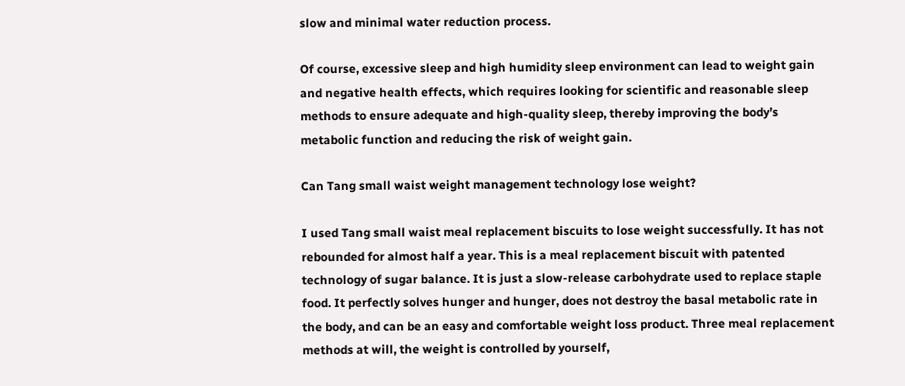slow and minimal water reduction process.

Of course, excessive sleep and high humidity sleep environment can lead to weight gain and negative health effects, which requires looking for scientific and reasonable sleep methods to ensure adequate and high-quality sleep, thereby improving the body’s metabolic function and reducing the risk of weight gain.

Can Tang small waist weight management technology lose weight?

I used Tang small waist meal replacement biscuits to lose weight successfully. It has not rebounded for almost half a year. This is a meal replacement biscuit with patented technology of sugar balance. It is just a slow-release carbohydrate used to replace staple food. It perfectly solves hunger and hunger, does not destroy the basal metabolic rate in the body, and can be an easy and comfortable weight loss product. Three meal replacement methods at will, the weight is controlled by yourself,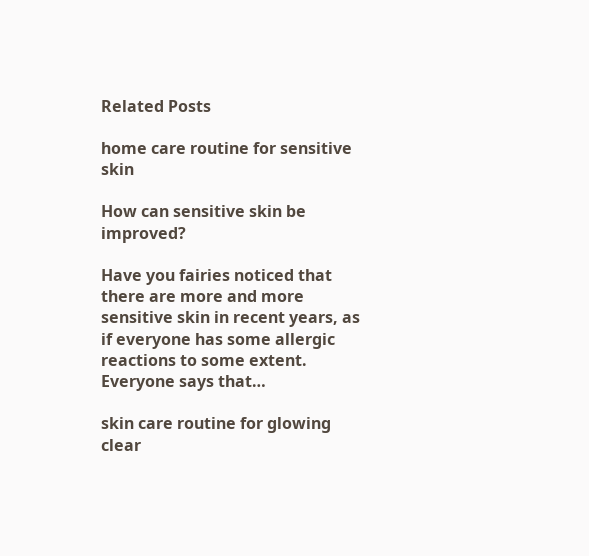Related Posts

home care routine for sensitive skin

How can sensitive skin be improved?

Have you fairies noticed that there are more and more sensitive skin in recent years, as if everyone has some allergic reactions to some extent. Everyone says that…

skin care routine for glowing clear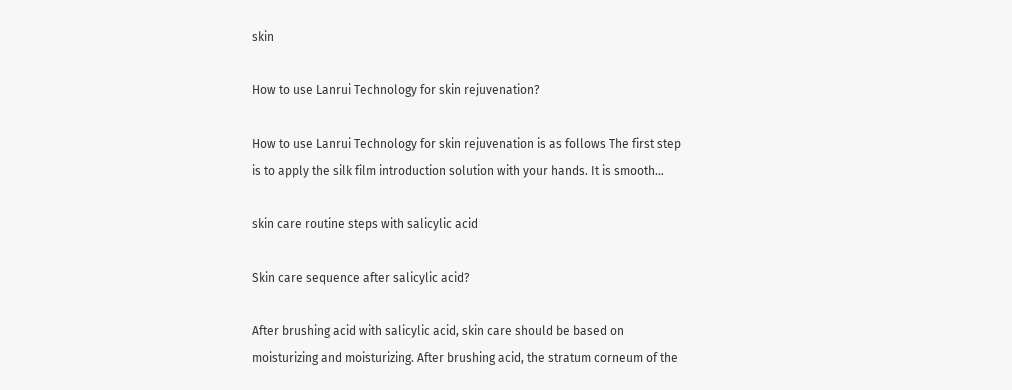skin

How to use Lanrui Technology for skin rejuvenation?

How to use Lanrui Technology for skin rejuvenation is as follows The first step is to apply the silk film introduction solution with your hands. It is smooth…

skin care routine steps with salicylic acid

Skin care sequence after salicylic acid?

After brushing acid with salicylic acid, skin care should be based on moisturizing and moisturizing. After brushing acid, the stratum corneum of the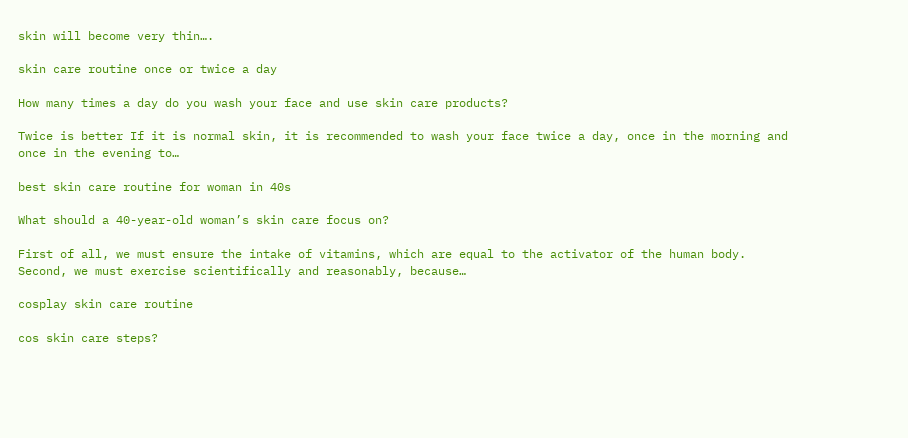skin will become very thin….

skin care routine once or twice a day

How many times a day do you wash your face and use skin care products?

Twice is better If it is normal skin, it is recommended to wash your face twice a day, once in the morning and once in the evening to…

best skin care routine for woman in 40s

What should a 40-year-old woman’s skin care focus on?

First of all, we must ensure the intake of vitamins, which are equal to the activator of the human body. Second, we must exercise scientifically and reasonably, because…

cosplay skin care routine

cos skin care steps?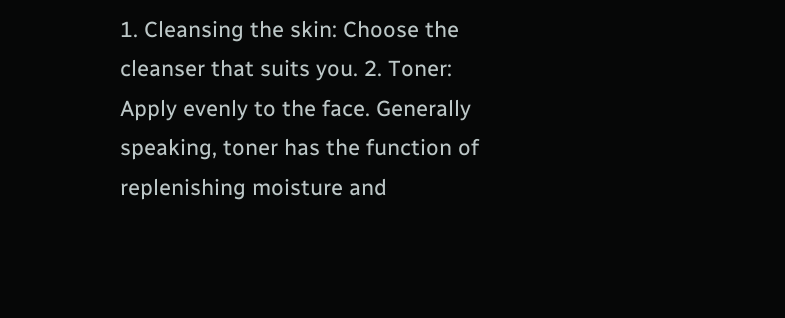1. Cleansing the skin: Choose the cleanser that suits you. 2. Toner: Apply evenly to the face. Generally speaking, toner has the function of replenishing moisture and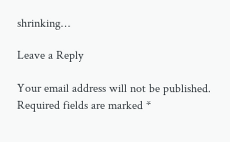shrinking…

Leave a Reply

Your email address will not be published. Required fields are marked *